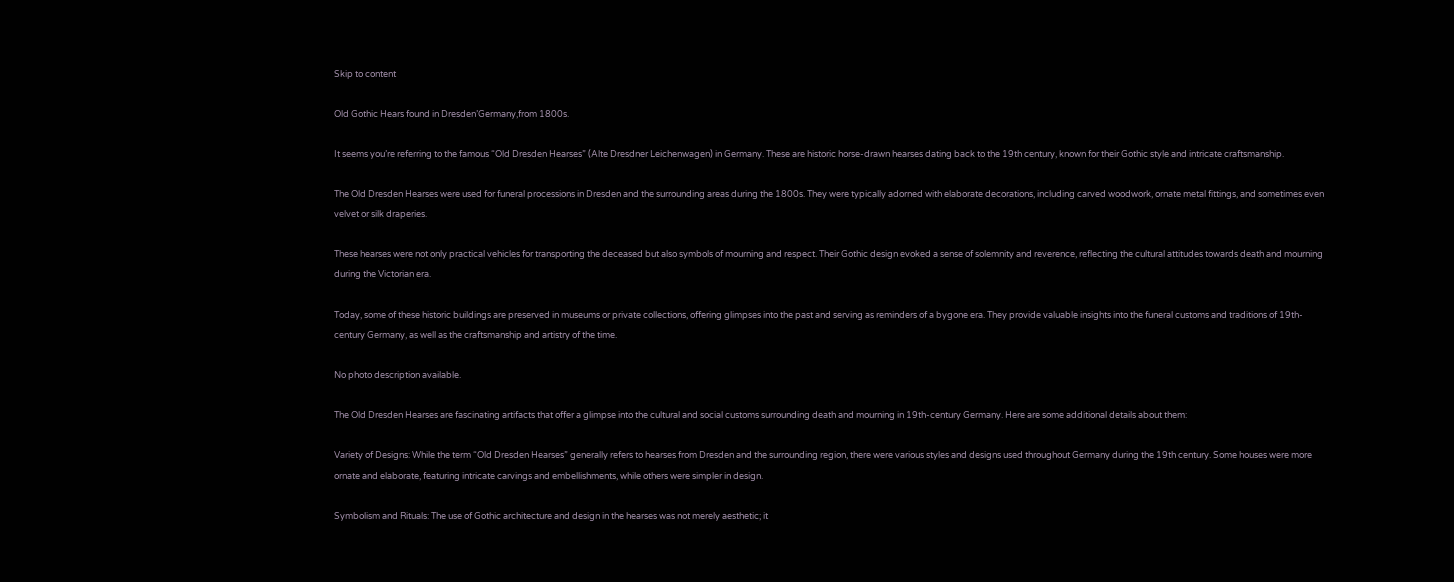Skip to content

Old Gothic Hears found in Dresden’Germany,from 1800s.

It seems you’re referring to the famous “Old Dresden Hearses” (Alte Dresdner Leichenwagen) in Germany. These are historic horse-drawn hearses dating back to the 19th century, known for their Gothic style and intricate craftsmanship.

The Old Dresden Hearses were used for funeral processions in Dresden and the surrounding areas during the 1800s. They were typically adorned with elaborate decorations, including carved woodwork, ornate metal fittings, and sometimes even velvet or silk draperies.

These hearses were not only practical vehicles for transporting the deceased but also symbols of mourning and respect. Their Gothic design evoked a sense of solemnity and reverence, reflecting the cultural attitudes towards death and mourning during the Victorian era.

Today, some of these historic buildings are preserved in museums or private collections, offering glimpses into the past and serving as reminders of a bygone era. They provide valuable insights into the funeral customs and traditions of 19th-century Germany, as well as the craftsmanship and artistry of the time.

No photo description available.

The Old Dresden Hearses are fascinating artifacts that offer a glimpse into the cultural and social customs surrounding death and mourning in 19th-century Germany. Here are some additional details about them:

Variety of Designs: While the term “Old Dresden Hearses” generally refers to hearses from Dresden and the surrounding region, there were various styles and designs used throughout Germany during the 19th century. Some houses were more ornate and elaborate, featuring intricate carvings and embellishments, while others were simpler in design.

Symbolism and Rituals: The use of Gothic architecture and design in the hearses was not merely aesthetic; it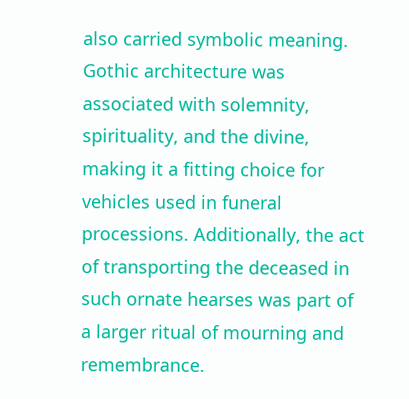also carried symbolic meaning. Gothic architecture was associated with solemnity, spirituality, and the divine, making it a fitting choice for vehicles used in funeral processions. Additionally, the act of transporting the deceased in such ornate hearses was part of a larger ritual of mourning and remembrance.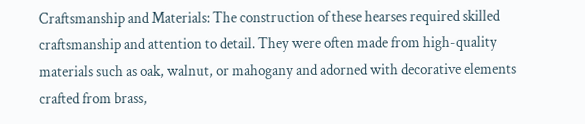Craftsmanship and Materials: The construction of these hearses required skilled craftsmanship and attention to detail. They were often made from high-quality materials such as oak, walnut, or mahogany and adorned with decorative elements crafted from brass,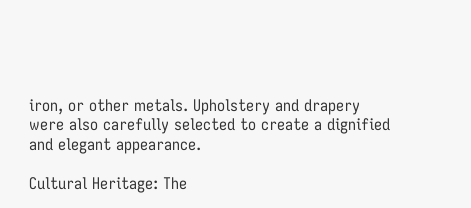iron, or other metals. Upholstery and drapery were also carefully selected to create a dignified and elegant appearance.

Cultural Heritage: The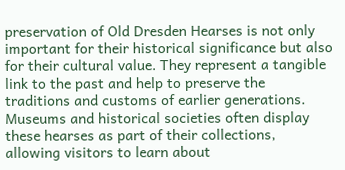preservation of Old Dresden Hearses is not only important for their historical significance but also for their cultural value. They represent a tangible link to the past and help to preserve the traditions and customs of earlier generations. Museums and historical societies often display these hearses as part of their collections, allowing visitors to learn about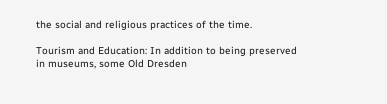the social and religious practices of the time.

Tourism and Education: In addition to being preserved in museums, some Old Dresden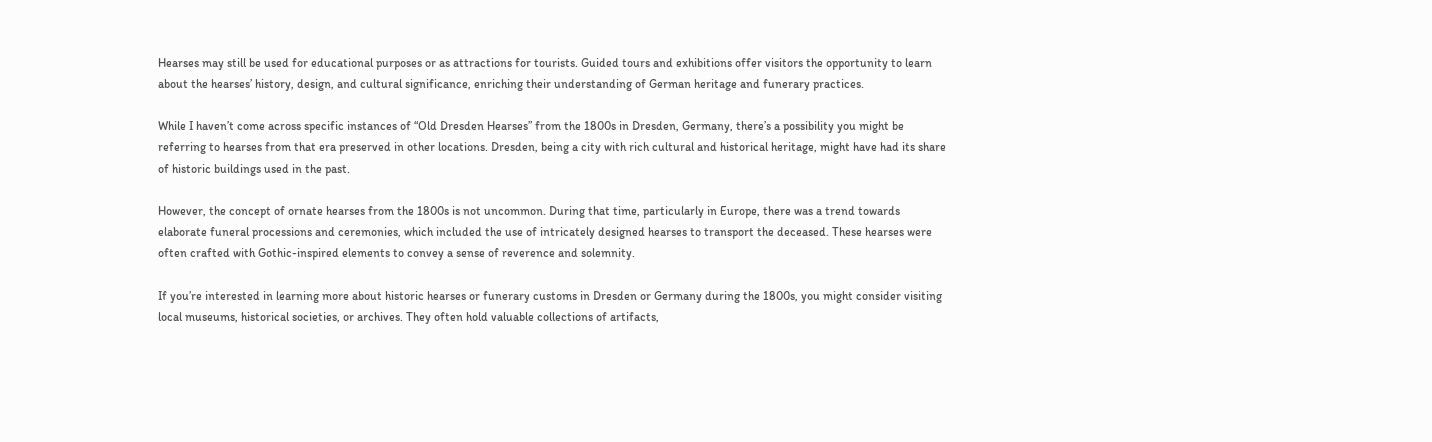Hearses may still be used for educational purposes or as attractions for tourists. Guided tours and exhibitions offer visitors the opportunity to learn about the hearses’ history, design, and cultural significance, enriching their understanding of German heritage and funerary practices.

While I haven’t come across specific instances of “Old Dresden Hearses” from the 1800s in Dresden, Germany, there’s a possibility you might be referring to hearses from that era preserved in other locations. Dresden, being a city with rich cultural and historical heritage, might have had its share of historic buildings used in the past.

However, the concept of ornate hearses from the 1800s is not uncommon. During that time, particularly in Europe, there was a trend towards elaborate funeral processions and ceremonies, which included the use of intricately designed hearses to transport the deceased. These hearses were often crafted with Gothic-inspired elements to convey a sense of reverence and solemnity.

If you’re interested in learning more about historic hearses or funerary customs in Dresden or Germany during the 1800s, you might consider visiting local museums, historical societies, or archives. They often hold valuable collections of artifacts,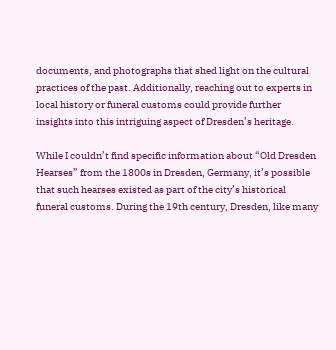documents, and photographs that shed light on the cultural practices of the past. Additionally, reaching out to experts in local history or funeral customs could provide further insights into this intriguing aspect of Dresden’s heritage.

While I couldn’t find specific information about “Old Dresden Hearses” from the 1800s in Dresden, Germany, it’s possible that such hearses existed as part of the city’s historical funeral customs. During the 19th century, Dresden, like many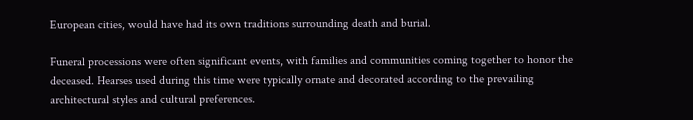European cities, would have had its own traditions surrounding death and burial.

Funeral processions were often significant events, with families and communities coming together to honor the deceased. Hearses used during this time were typically ornate and decorated according to the prevailing architectural styles and cultural preferences.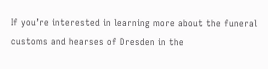If you’re interested in learning more about the funeral customs and hearses of Dresden in the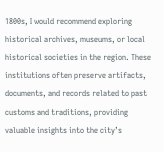1800s, I would recommend exploring historical archives, museums, or local historical societies in the region. These institutions often preserve artifacts, documents, and records related to past customs and traditions, providing valuable insights into the city’s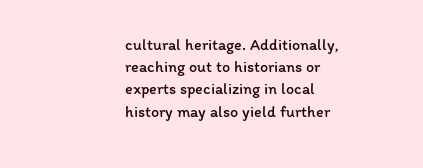cultural heritage. Additionally, reaching out to historians or experts specializing in local history may also yield further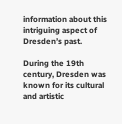information about this intriguing aspect of Dresden’s past.

During the 19th century, Dresden was known for its cultural and artistic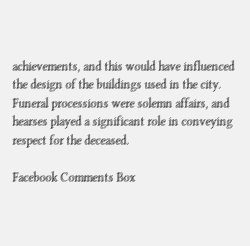achievements, and this would have influenced the design of the buildings used in the city. Funeral processions were solemn affairs, and hearses played a significant role in conveying respect for the deceased.

Facebook Comments Box